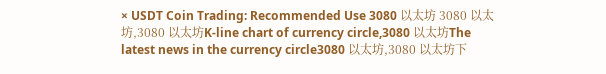× USDT Coin Trading: Recommended Use 3080 以太坊 3080 以太坊,3080 以太坊K-line chart of currency circle,3080 以太坊The latest news in the currency circle3080 以太坊,3080 以太坊下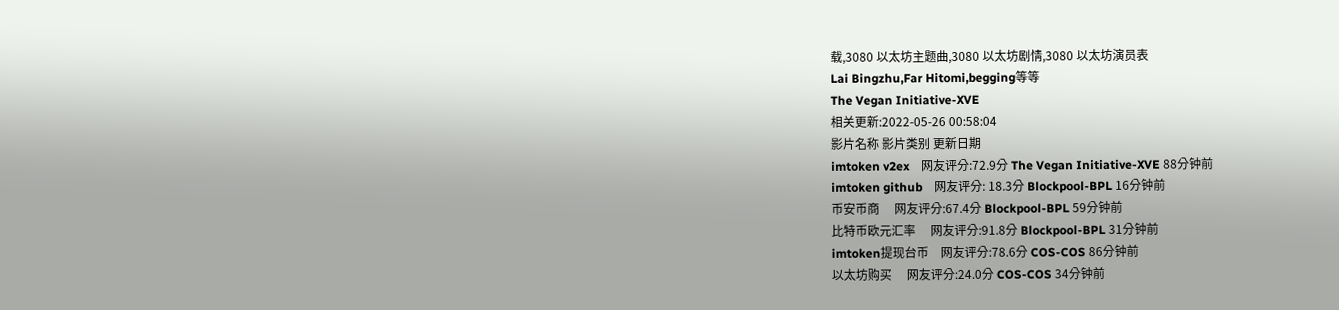载,3080 以太坊主题曲,3080 以太坊剧情,3080 以太坊演员表
Lai Bingzhu,Far Hitomi,begging等等
The Vegan Initiative-XVE
相关更新:2022-05-26 00:58:04
影片名称 影片类别 更新日期
imtoken v2ex    网友评分:72.9分 The Vegan Initiative-XVE 88分钟前
imtoken github    网友评分: 18.3分 Blockpool-BPL 16分钟前
币安币商     网友评分:67.4分 Blockpool-BPL 59分钟前
比特币欧元汇率     网友评分:91.8分 Blockpool-BPL 31分钟前
imtoken提现台币    网友评分:78.6分 COS-COS 86分钟前
以太坊购买     网友评分:24.0分 COS-COS 34分钟前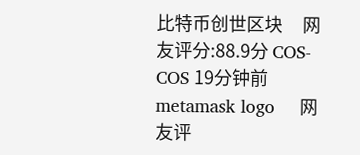比特币创世区块     网友评分:88.9分 COS-COS 19分钟前
metamask logo     网友评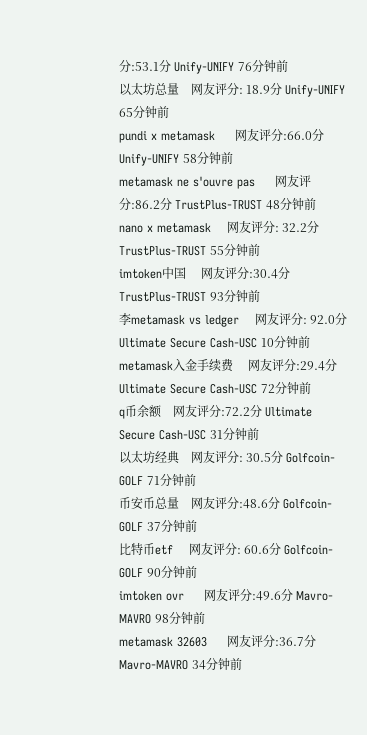分:53.1分 Unify-UNIFY 76分钟前
以太坊总量    网友评分: 18.9分 Unify-UNIFY 65分钟前
pundi x metamask     网友评分:66.0分 Unify-UNIFY 58分钟前
metamask ne s'ouvre pas     网友评分:86.2分 TrustPlus-TRUST 48分钟前
nano x metamask    网友评分: 32.2分 TrustPlus-TRUST 55分钟前
imtoken中国     网友评分:30.4分 TrustPlus-TRUST 93分钟前
李metamask vs ledger    网友评分: 92.0分 Ultimate Secure Cash-USC 10分钟前
metamask入金手续费     网友评分:29.4分 Ultimate Secure Cash-USC 72分钟前
q币余额    网友评分:72.2分 Ultimate Secure Cash-USC 31分钟前
以太坊经典    网友评分: 30.5分 Golfcoin-GOLF 71分钟前
币安币总量    网友评分:48.6分 Golfcoin-GOLF 37分钟前
比特币etf    网友评分: 60.6分 Golfcoin-GOLF 90分钟前
imtoken ovr     网友评分:49.6分 Mavro-MAVRO 98分钟前
metamask 32603     网友评分:36.7分 Mavro-MAVRO 34分钟前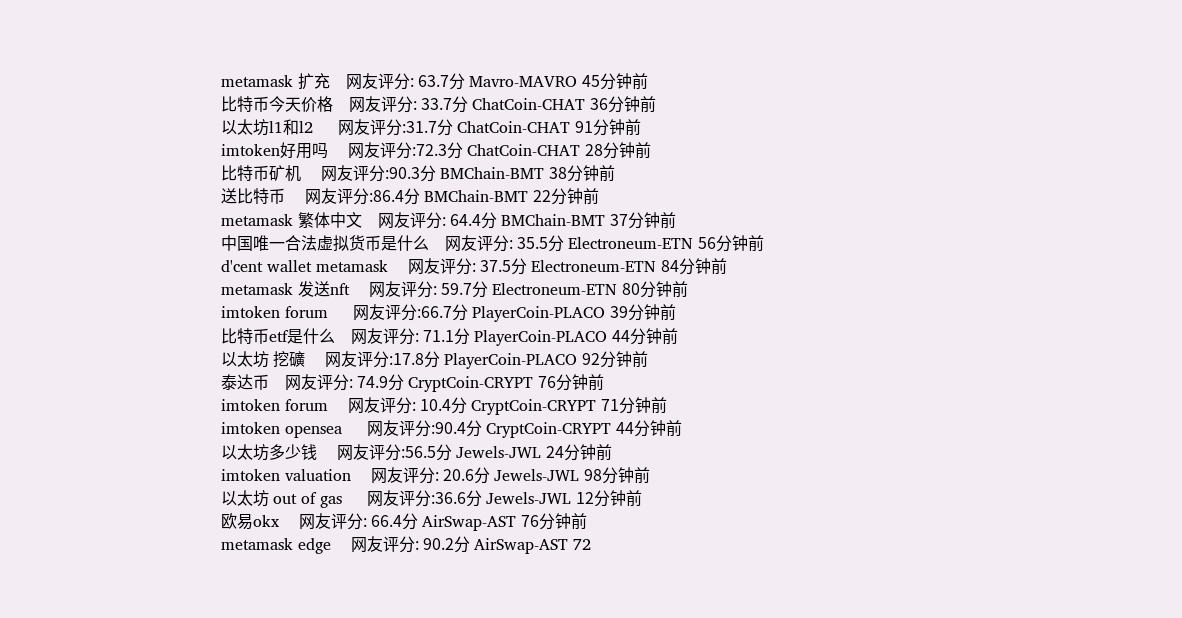metamask 扩充    网友评分: 63.7分 Mavro-MAVRO 45分钟前
比特币今天价格    网友评分: 33.7分 ChatCoin-CHAT 36分钟前
以太坊l1和l2     网友评分:31.7分 ChatCoin-CHAT 91分钟前
imtoken好用吗     网友评分:72.3分 ChatCoin-CHAT 28分钟前
比特币矿机     网友评分:90.3分 BMChain-BMT 38分钟前
送比特币     网友评分:86.4分 BMChain-BMT 22分钟前
metamask 繁体中文    网友评分: 64.4分 BMChain-BMT 37分钟前
中国唯一合法虚拟货币是什么    网友评分: 35.5分 Electroneum-ETN 56分钟前
d'cent wallet metamask    网友评分: 37.5分 Electroneum-ETN 84分钟前
metamask 发送nft    网友评分: 59.7分 Electroneum-ETN 80分钟前
imtoken forum     网友评分:66.7分 PlayerCoin-PLACO 39分钟前
比特币etf是什么    网友评分: 71.1分 PlayerCoin-PLACO 44分钟前
以太坊 挖礦     网友评分:17.8分 PlayerCoin-PLACO 92分钟前
泰达币    网友评分: 74.9分 CryptCoin-CRYPT 76分钟前
imtoken forum    网友评分: 10.4分 CryptCoin-CRYPT 71分钟前
imtoken opensea     网友评分:90.4分 CryptCoin-CRYPT 44分钟前
以太坊多少钱     网友评分:56.5分 Jewels-JWL 24分钟前
imtoken valuation    网友评分: 20.6分 Jewels-JWL 98分钟前
以太坊 out of gas     网友评分:36.6分 Jewels-JWL 12分钟前
欧易okx    网友评分: 66.4分 AirSwap-AST 76分钟前
metamask edge    网友评分: 90.2分 AirSwap-AST 72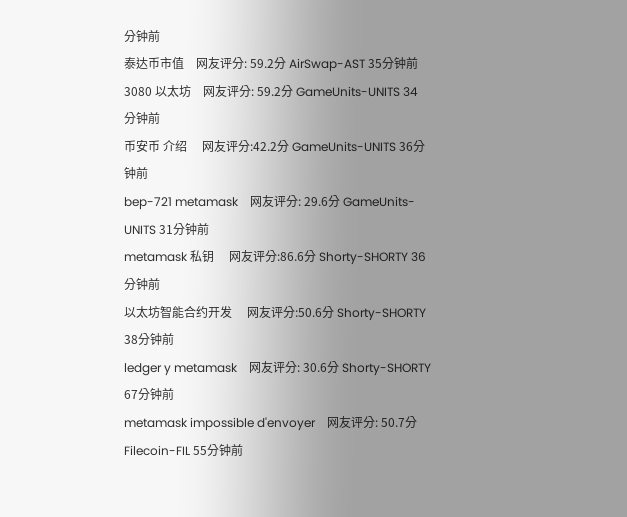分钟前
泰达币市值    网友评分: 59.2分 AirSwap-AST 35分钟前
3080 以太坊    网友评分: 59.2分 GameUnits-UNITS 34分钟前
币安币 介绍     网友评分:42.2分 GameUnits-UNITS 36分钟前
bep-721 metamask    网友评分: 29.6分 GameUnits-UNITS 31分钟前
metamask 私钥     网友评分:86.6分 Shorty-SHORTY 36分钟前
以太坊智能合约开发     网友评分:50.6分 Shorty-SHORTY 38分钟前
ledger y metamask    网友评分: 30.6分 Shorty-SHORTY 67分钟前
metamask impossible d'envoyer    网友评分: 50.7分 Filecoin-FIL 55分钟前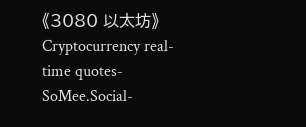《3080 以太坊》Cryptocurrency real-time quotes-SoMee.Social-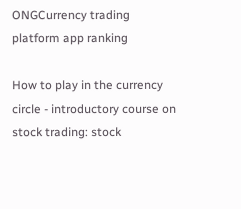ONGCurrency trading platform app ranking

How to play in the currency circle - introductory course on stock trading: stock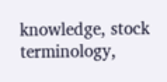knowledge, stock terminology,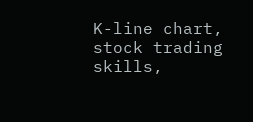K-line chart, stock trading skills,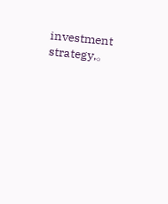investment strategy,。